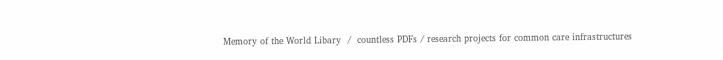Memory of the World Libary  /  countless PDFs / research projects for common care infrastructures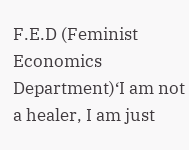F.E.D (Feminist Economics Department)‘I am not a healer, I am just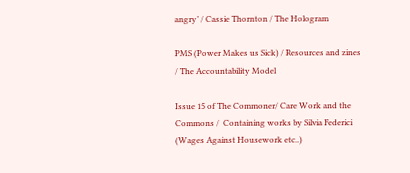angry’ / Cassie Thornton / The Hologram

PMS (Power Makes us Sick) / Resources and zines / The Accountability Model

Issue 15 of The Commoner/ Care Work and the Commons /  Containing works by Silvia Federici (Wages Against Housework etc..)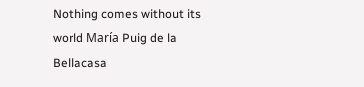Nothing comes without its world María Puig de la Bellacasa